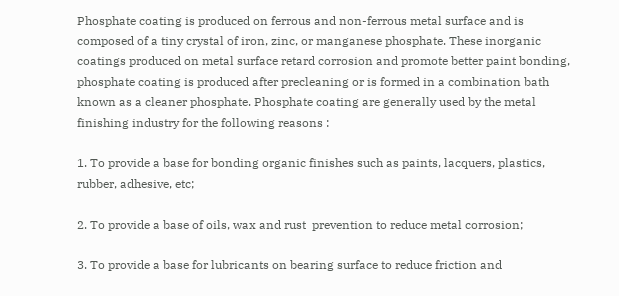Phosphate coating is produced on ferrous and non-ferrous metal surface and is composed of a tiny crystal of iron, zinc, or manganese phosphate. These inorganic coatings produced on metal surface retard corrosion and promote better paint bonding, phosphate coating is produced after precleaning or is formed in a combination bath known as a cleaner phosphate. Phosphate coating are generally used by the metal finishing industry for the following reasons :

1. To provide a base for bonding organic finishes such as paints, lacquers, plastics, rubber, adhesive, etc;

2. To provide a base of oils, wax and rust  prevention to reduce metal corrosion;

3. To provide a base for lubricants on bearing surface to reduce friction and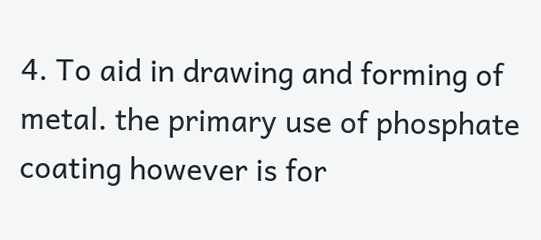4. To aid in drawing and forming of metal. the primary use of phosphate coating however is for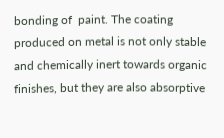bonding of  paint. The coating produced on metal is not only stable and chemically inert towards organic finishes, but they are also absorptive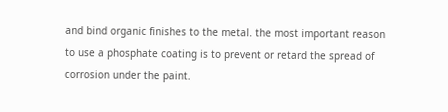and bind organic finishes to the metal. the most important reason to use a phosphate coating is to prevent or retard the spread of corrosion under the paint.